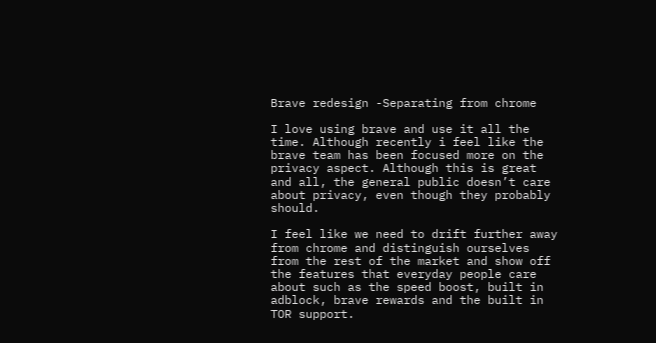Brave redesign -Separating from chrome

I love using brave and use it all the time. Although recently i feel like the brave team has been focused more on the privacy aspect. Although this is great and all, the general public doesn’t care about privacy, even though they probably should.

I feel like we need to drift further away from chrome and distinguish ourselves from the rest of the market and show off the features that everyday people care about such as the speed boost, built in adblock, brave rewards and the built in TOR support.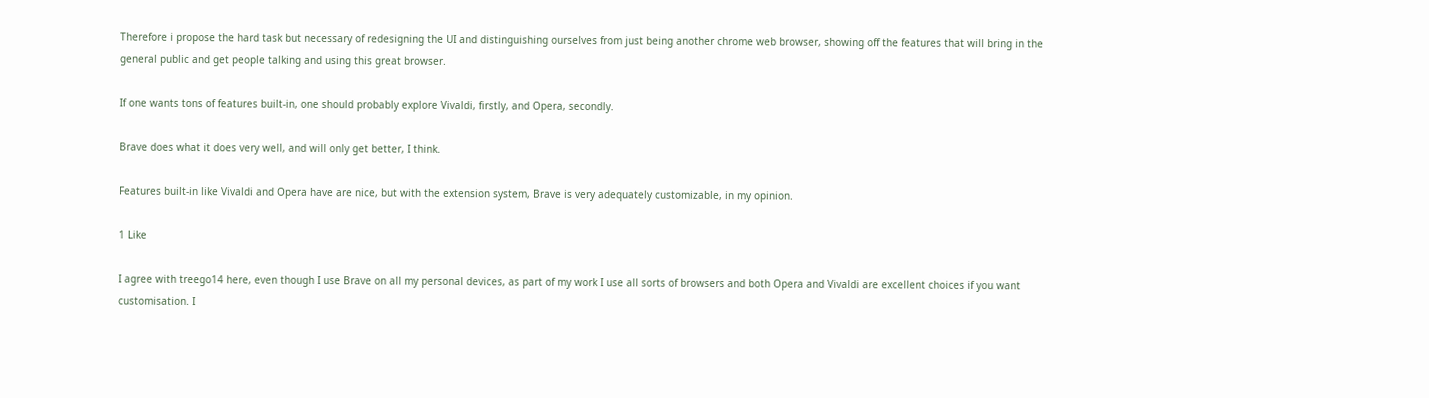Therefore i propose the hard task but necessary of redesigning the UI and distinguishing ourselves from just being another chrome web browser, showing off the features that will bring in the general public and get people talking and using this great browser.

If one wants tons of features built-in, one should probably explore Vivaldi, firstly, and Opera, secondly.

Brave does what it does very well, and will only get better, I think.

Features built-in like Vivaldi and Opera have are nice, but with the extension system, Brave is very adequately customizable, in my opinion.

1 Like

I agree with treego14 here, even though I use Brave on all my personal devices, as part of my work I use all sorts of browsers and both Opera and Vivaldi are excellent choices if you want customisation. I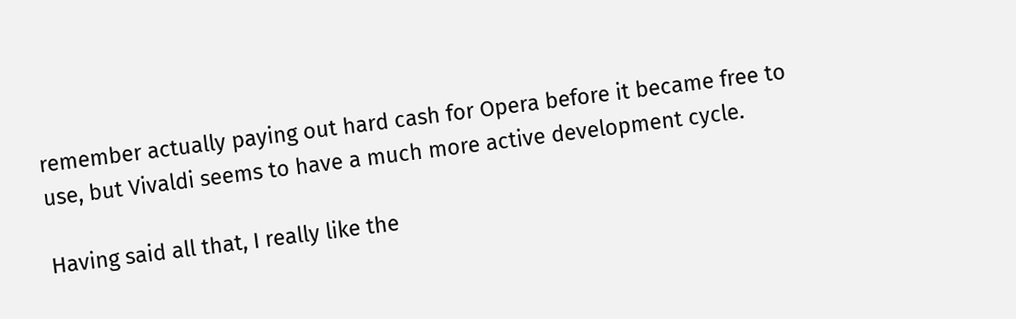remember actually paying out hard cash for Opera before it became free to use, but Vivaldi seems to have a much more active development cycle.

Having said all that, I really like the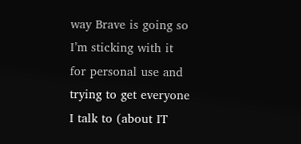way Brave is going so I’m sticking with it for personal use and trying to get everyone I talk to (about IT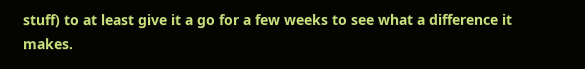stuff) to at least give it a go for a few weeks to see what a difference it makes.